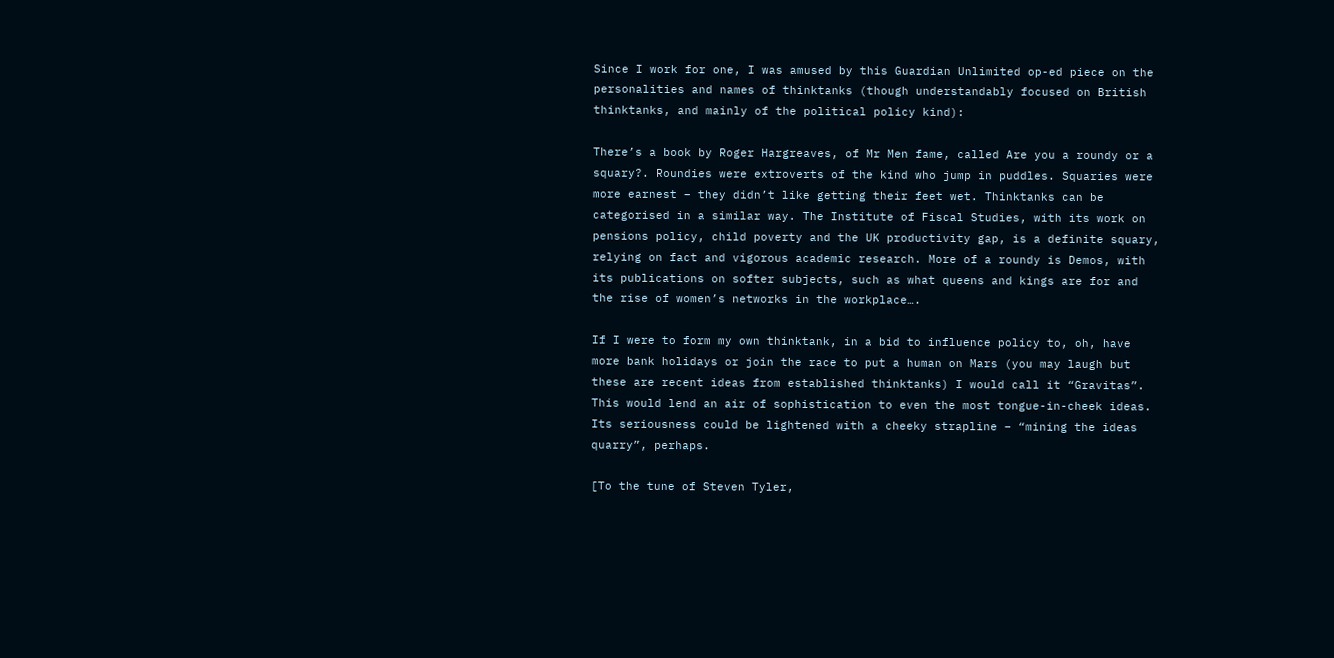Since I work for one, I was amused by this Guardian Unlimited op-ed piece on the personalities and names of thinktanks (though understandably focused on British thinktanks, and mainly of the political policy kind):

There’s a book by Roger Hargreaves, of Mr Men fame, called Are you a roundy or a squary?. Roundies were extroverts of the kind who jump in puddles. Squaries were more earnest – they didn’t like getting their feet wet. Thinktanks can be categorised in a similar way. The Institute of Fiscal Studies, with its work on pensions policy, child poverty and the UK productivity gap, is a definite squary, relying on fact and vigorous academic research. More of a roundy is Demos, with its publications on softer subjects, such as what queens and kings are for and the rise of women’s networks in the workplace….

If I were to form my own thinktank, in a bid to influence policy to, oh, have more bank holidays or join the race to put a human on Mars (you may laugh but these are recent ideas from established thinktanks) I would call it “Gravitas”. This would lend an air of sophistication to even the most tongue-in-cheek ideas. Its seriousness could be lightened with a cheeky strapline – “mining the ideas quarry”, perhaps.

[To the tune of Steven Tyler,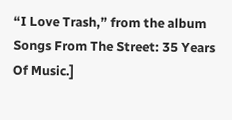“I Love Trash,” from the album Songs From The Street: 35 Years Of Music.]